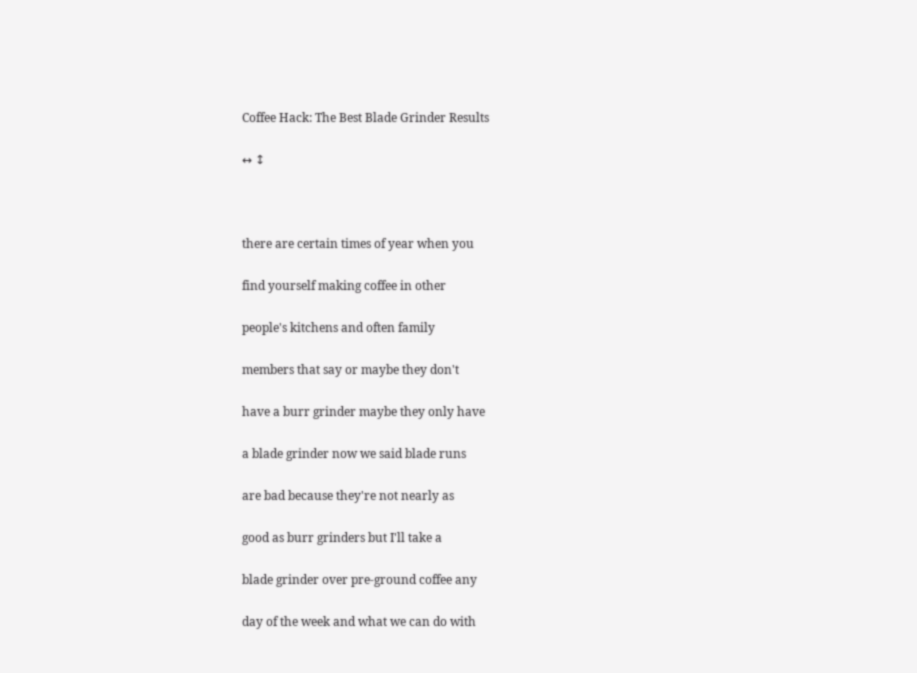Coffee Hack: The Best Blade Grinder Results

↔ ↕



there are certain times of year when you

find yourself making coffee in other

people's kitchens and often family

members that say or maybe they don't

have a burr grinder maybe they only have

a blade grinder now we said blade runs

are bad because they're not nearly as

good as burr grinders but I'll take a

blade grinder over pre-ground coffee any

day of the week and what we can do with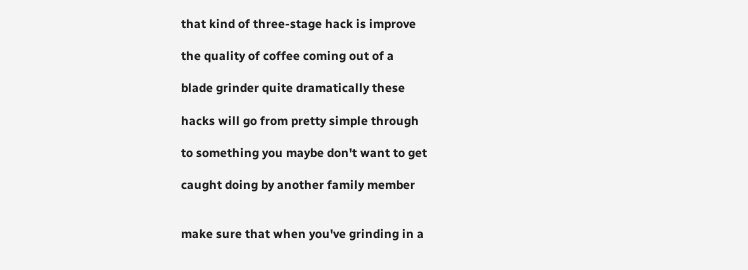that kind of three-stage hack is improve

the quality of coffee coming out of a

blade grinder quite dramatically these

hacks will go from pretty simple through

to something you maybe don't want to get

caught doing by another family member


make sure that when you've grinding in a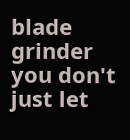blade grinder you don't just let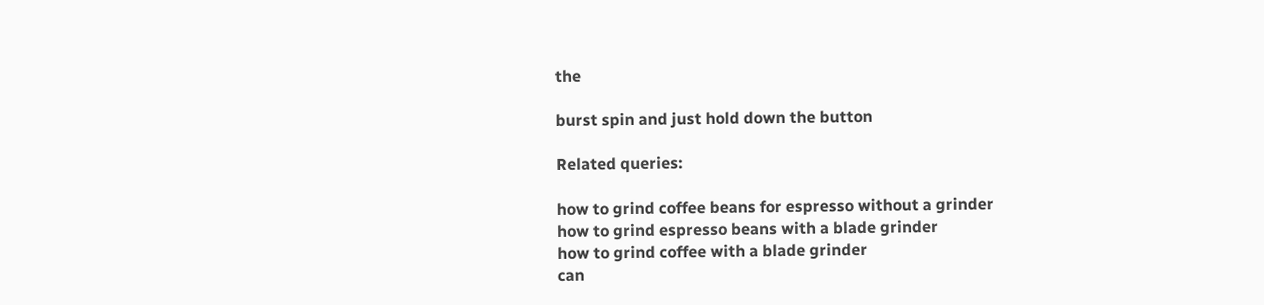the

burst spin and just hold down the button

Related queries:

how to grind coffee beans for espresso without a grinder
how to grind espresso beans with a blade grinder
how to grind coffee with a blade grinder
can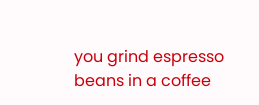you grind espresso beans in a coffee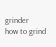grinder
how to grind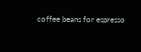coffee beans for espresso